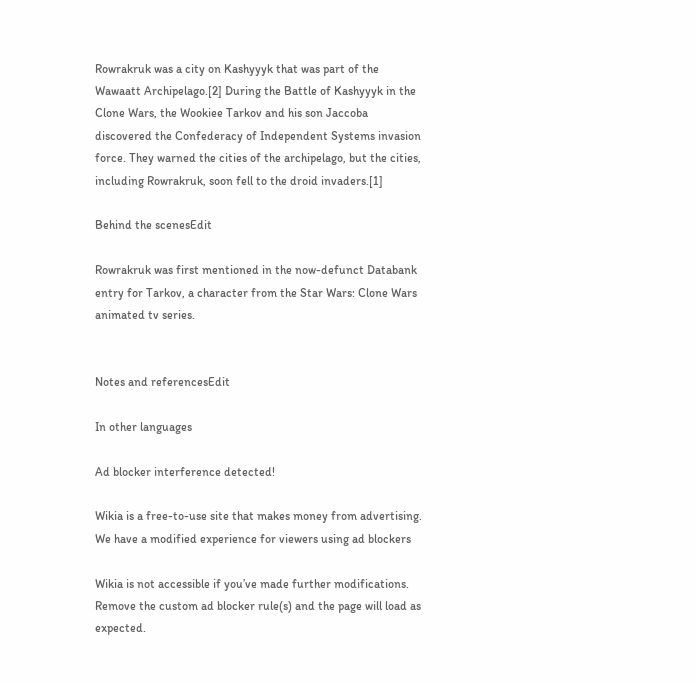Rowrakruk was a city on Kashyyyk that was part of the Wawaatt Archipelago.[2] During the Battle of Kashyyyk in the Clone Wars, the Wookiee Tarkov and his son Jaccoba discovered the Confederacy of Independent Systems invasion force. They warned the cities of the archipelago, but the cities, including Rowrakruk, soon fell to the droid invaders.[1]

Behind the scenesEdit

Rowrakruk was first mentioned in the now-defunct Databank entry for Tarkov, a character from the Star Wars: Clone Wars animated tv series.


Notes and referencesEdit

In other languages

Ad blocker interference detected!

Wikia is a free-to-use site that makes money from advertising. We have a modified experience for viewers using ad blockers

Wikia is not accessible if you’ve made further modifications. Remove the custom ad blocker rule(s) and the page will load as expected.